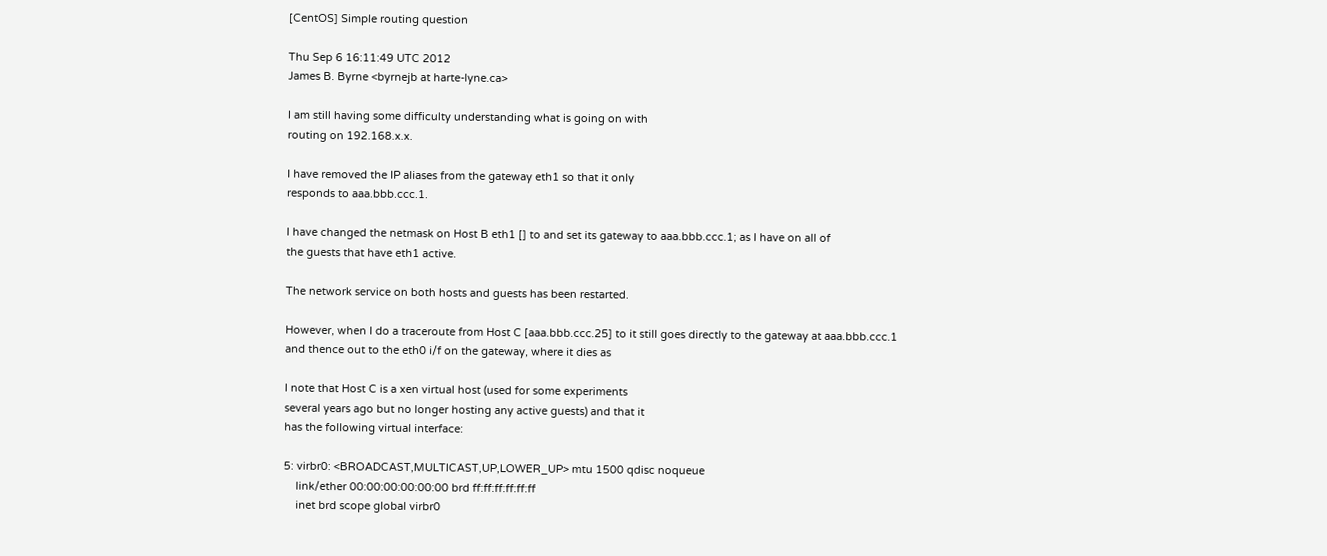[CentOS] Simple routing question

Thu Sep 6 16:11:49 UTC 2012
James B. Byrne <byrnejb at harte-lyne.ca>

I am still having some difficulty understanding what is going on with
routing on 192.168.x.x.

I have removed the IP aliases from the gateway eth1 so that it only
responds to aaa.bbb.ccc.1.

I have changed the netmask on Host B eth1 [] to and set its gateway to aaa.bbb.ccc.1; as I have on all of
the guests that have eth1 active.

The network service on both hosts and guests has been restarted.

However, when I do a traceroute from Host C [aaa.bbb.ccc.25] to it still goes directly to the gateway at aaa.bbb.ccc.1
and thence out to the eth0 i/f on the gateway, where it dies as

I note that Host C is a xen virtual host (used for some experiments
several years ago but no longer hosting any active guests) and that it
has the following virtual interface:

5: virbr0: <BROADCAST,MULTICAST,UP,LOWER_UP> mtu 1500 qdisc noqueue
    link/ether 00:00:00:00:00:00 brd ff:ff:ff:ff:ff:ff
    inet brd scope global virbr0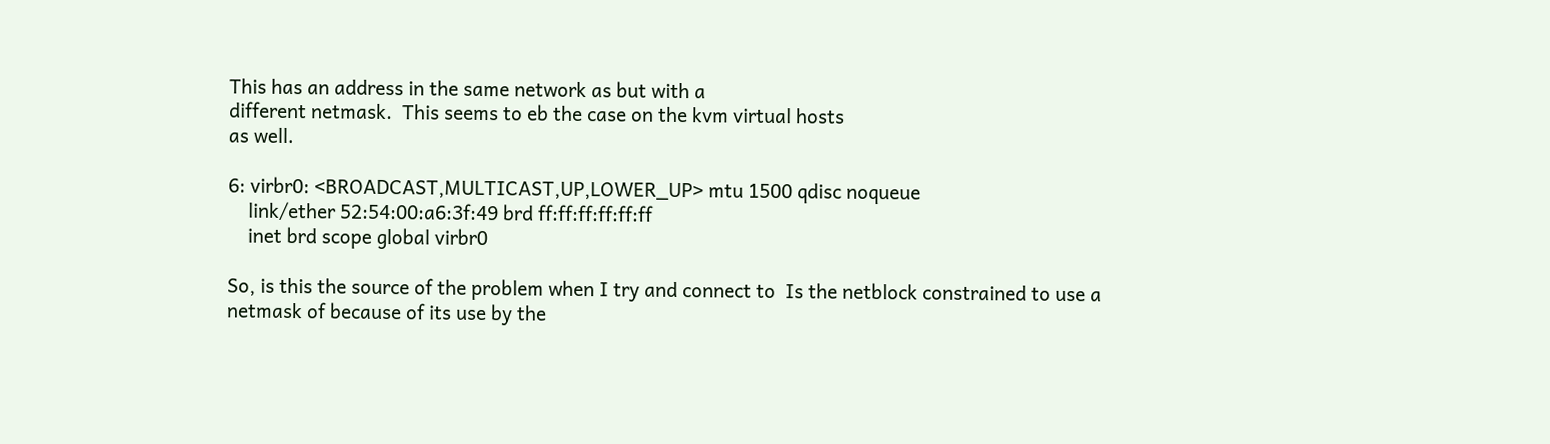This has an address in the same network as but with a
different netmask.  This seems to eb the case on the kvm virtual hosts
as well.

6: virbr0: <BROADCAST,MULTICAST,UP,LOWER_UP> mtu 1500 qdisc noqueue
    link/ether 52:54:00:a6:3f:49 brd ff:ff:ff:ff:ff:ff
    inet brd scope global virbr0

So, is this the source of the problem when I try and connect to  Is the netblock constrained to use a
netmask of because of its use by the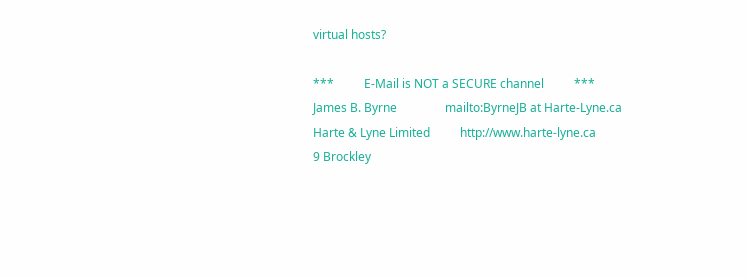virtual hosts?

***          E-Mail is NOT a SECURE channel          ***
James B. Byrne                mailto:ByrneJB at Harte-Lyne.ca
Harte & Lyne Limited          http://www.harte-lyne.ca
9 Brockley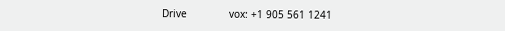Drive              vox: +1 905 561 1241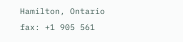Hamilton, Ontario             fax: +1 905 561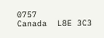0757
Canada  L8E 3C3